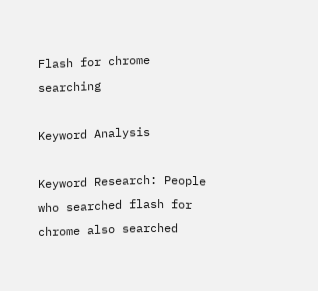Flash for chrome searching

Keyword Analysis

Keyword Research: People who searched flash for chrome also searched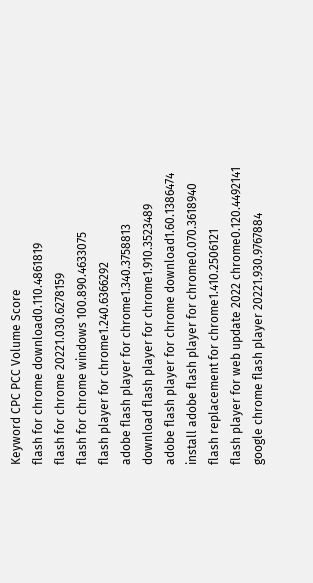Keyword CPC PCC Volume Score
flash for chrome download0.110.4861819
flash for chrome 20221.030.6278159
flash for chrome windows 100.890.4633075
flash player for chrome1.240.6366292
adobe flash player for chrome1.340.3758813
download flash player for chrome1.910.3523489
adobe flash player for chrome download1.60.1386474
install adobe flash player for chrome0.070.3618940
flash replacement for chrome1.410.2506121
flash player for web update 2022 chrome0.120.4492141
google chrome flash player 20221.930.9767884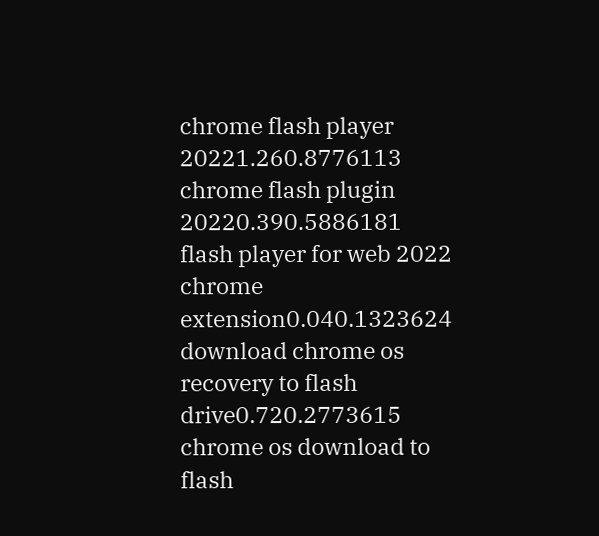chrome flash player 20221.260.8776113
chrome flash plugin 20220.390.5886181
flash player for web 2022 chrome extension0.040.1323624
download chrome os recovery to flash drive0.720.2773615
chrome os download to flash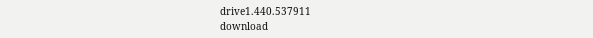drive1.440.537911
download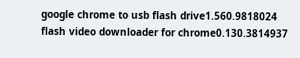google chrome to usb flash drive1.560.9818024
flash video downloader for chrome0.130.3814937